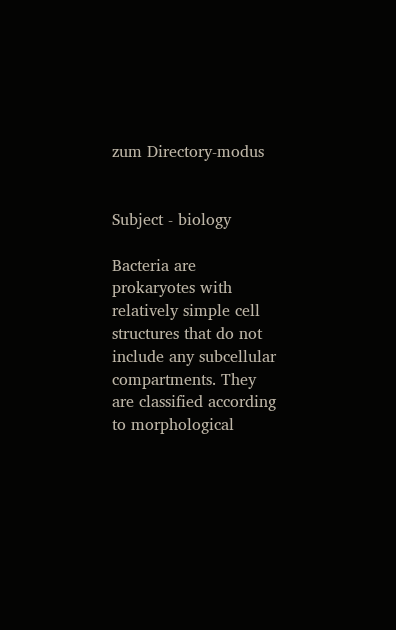zum Directory-modus


Subject - biology

Bacteria are prokaryotes with relatively simple cell structures that do not include any subcellular compartments. They are classified according to morphological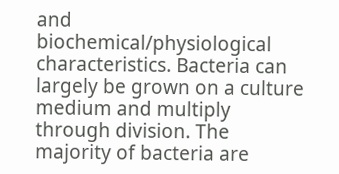and biochemical/physiological characteristics. Bacteria can largely be grown on a culture medium and multiply through division. The majority of bacteria are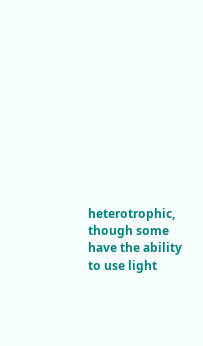heterotrophic, though some have the ability to use light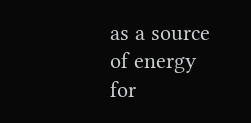as a source of energy for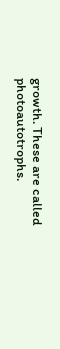growth. These are called photoautotrophs.